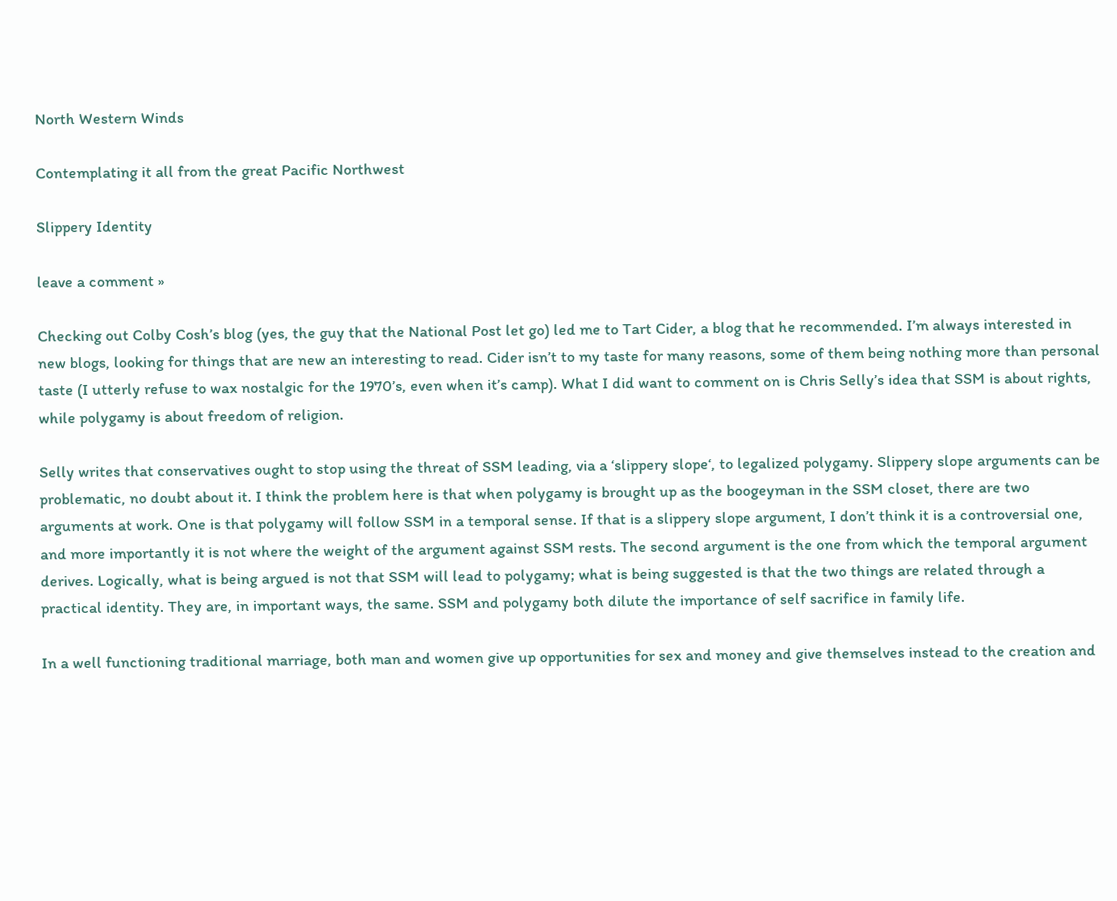North Western Winds

Contemplating it all from the great Pacific Northwest

Slippery Identity

leave a comment »

Checking out Colby Cosh’s blog (yes, the guy that the National Post let go) led me to Tart Cider, a blog that he recommended. I’m always interested in new blogs, looking for things that are new an interesting to read. Cider isn’t to my taste for many reasons, some of them being nothing more than personal taste (I utterly refuse to wax nostalgic for the 1970’s, even when it’s camp). What I did want to comment on is Chris Selly’s idea that SSM is about rights, while polygamy is about freedom of religion.

Selly writes that conservatives ought to stop using the threat of SSM leading, via a ‘slippery slope‘, to legalized polygamy. Slippery slope arguments can be problematic, no doubt about it. I think the problem here is that when polygamy is brought up as the boogeyman in the SSM closet, there are two arguments at work. One is that polygamy will follow SSM in a temporal sense. If that is a slippery slope argument, I don’t think it is a controversial one, and more importantly it is not where the weight of the argument against SSM rests. The second argument is the one from which the temporal argument derives. Logically, what is being argued is not that SSM will lead to polygamy; what is being suggested is that the two things are related through a practical identity. They are, in important ways, the same. SSM and polygamy both dilute the importance of self sacrifice in family life.

In a well functioning traditional marriage, both man and women give up opportunities for sex and money and give themselves instead to the creation and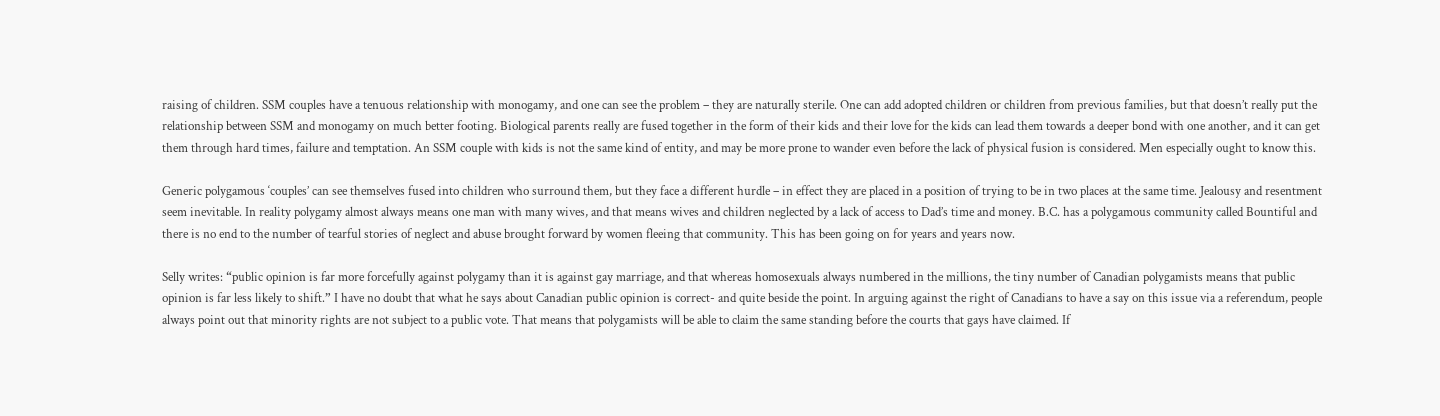raising of children. SSM couples have a tenuous relationship with monogamy, and one can see the problem – they are naturally sterile. One can add adopted children or children from previous families, but that doesn’t really put the relationship between SSM and monogamy on much better footing. Biological parents really are fused together in the form of their kids and their love for the kids can lead them towards a deeper bond with one another, and it can get them through hard times, failure and temptation. An SSM couple with kids is not the same kind of entity, and may be more prone to wander even before the lack of physical fusion is considered. Men especially ought to know this.

Generic polygamous ‘couples’ can see themselves fused into children who surround them, but they face a different hurdle – in effect they are placed in a position of trying to be in two places at the same time. Jealousy and resentment seem inevitable. In reality polygamy almost always means one man with many wives, and that means wives and children neglected by a lack of access to Dad’s time and money. B.C. has a polygamous community called Bountiful and there is no end to the number of tearful stories of neglect and abuse brought forward by women fleeing that community. This has been going on for years and years now.

Selly writes: “public opinion is far more forcefully against polygamy than it is against gay marriage, and that whereas homosexuals always numbered in the millions, the tiny number of Canadian polygamists means that public opinion is far less likely to shift.” I have no doubt that what he says about Canadian public opinion is correct- and quite beside the point. In arguing against the right of Canadians to have a say on this issue via a referendum, people always point out that minority rights are not subject to a public vote. That means that polygamists will be able to claim the same standing before the courts that gays have claimed. If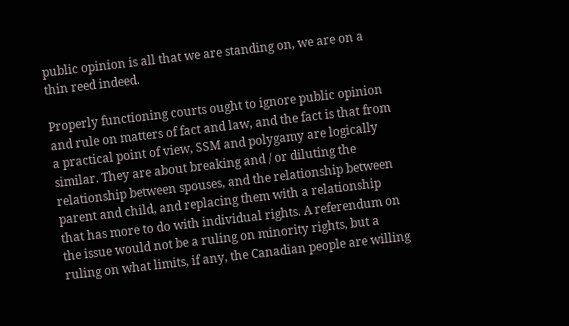public opinion is all that we are standing on, we are on a thin reed indeed.

Properly functioning courts ought to ignore public opinion and rule on matters of fact and law, and the fact is that from a practical point of view, SSM and polygamy are logically similar. They are about breaking and / or diluting the relationship between spouses, and the relationship between parent and child, and replacing them with a relationship that has more to do with individual rights. A referendum on the issue would not be a ruling on minority rights, but a ruling on what limits, if any, the Canadian people are willing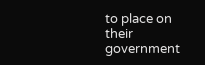to place on their government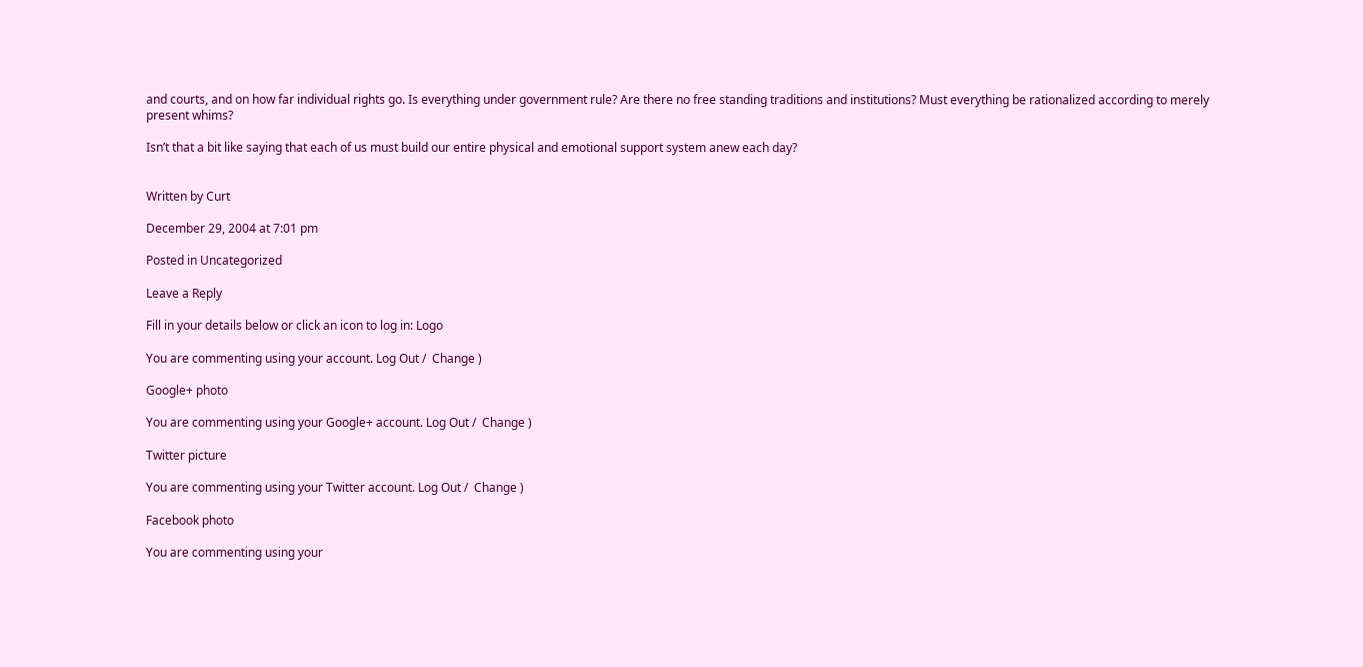and courts, and on how far individual rights go. Is everything under government rule? Are there no free standing traditions and institutions? Must everything be rationalized according to merely present whims?

Isn’t that a bit like saying that each of us must build our entire physical and emotional support system anew each day?


Written by Curt

December 29, 2004 at 7:01 pm

Posted in Uncategorized

Leave a Reply

Fill in your details below or click an icon to log in: Logo

You are commenting using your account. Log Out /  Change )

Google+ photo

You are commenting using your Google+ account. Log Out /  Change )

Twitter picture

You are commenting using your Twitter account. Log Out /  Change )

Facebook photo

You are commenting using your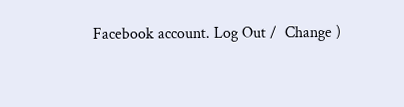Facebook account. Log Out /  Change )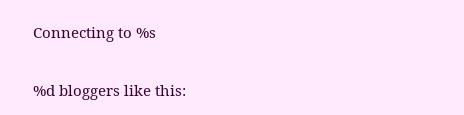Connecting to %s

%d bloggers like this: